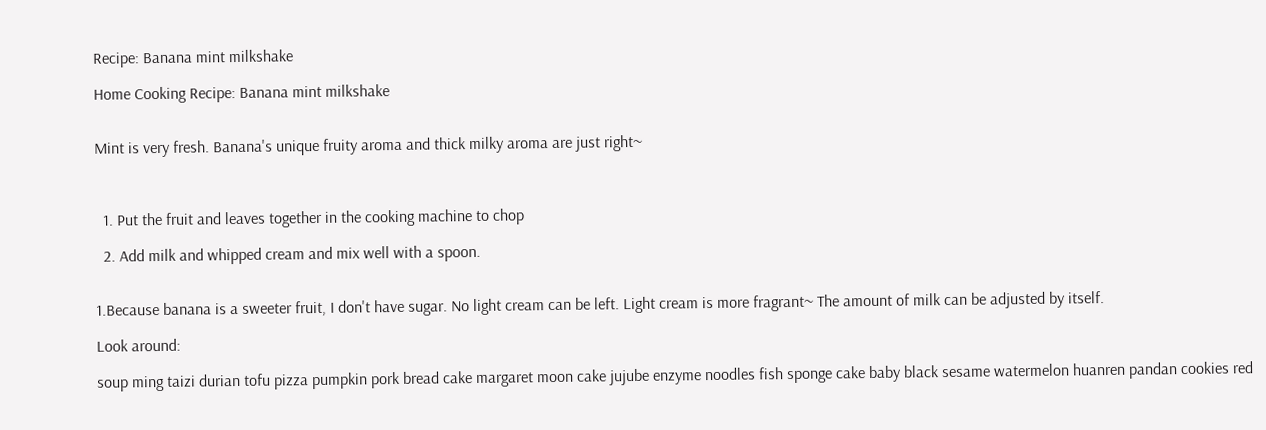Recipe: Banana mint milkshake

Home Cooking Recipe: Banana mint milkshake


Mint is very fresh. Banana's unique fruity aroma and thick milky aroma are just right~



  1. Put the fruit and leaves together in the cooking machine to chop

  2. Add milk and whipped cream and mix well with a spoon.


1.Because banana is a sweeter fruit, I don't have sugar. No light cream can be left. Light cream is more fragrant~ The amount of milk can be adjusted by itself.

Look around:

soup ming taizi durian tofu pizza pumpkin pork bread cake margaret moon cake jujube enzyme noodles fish sponge cake baby black sesame watermelon huanren pandan cookies red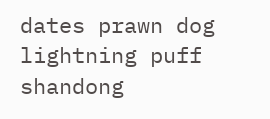dates prawn dog lightning puff shandong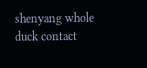shenyang whole duck contact